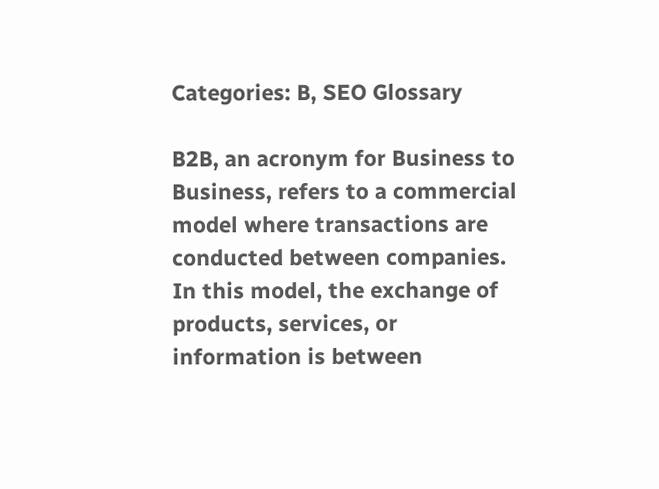Categories: B, SEO Glossary

B2B, an acronym for Business to Business, refers to a commercial model where transactions are conducted between companies. In this model, the exchange of products, services, or information is between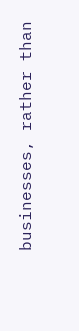businesses, rather than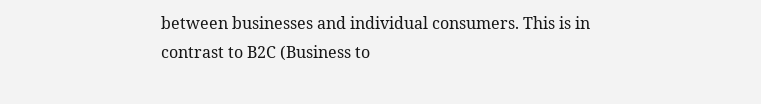between businesses and individual consumers. This is in contrast to B2C (Business to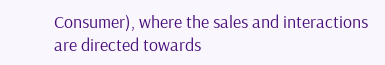Consumer), where the sales and interactions are directed towards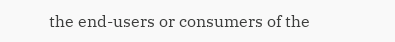the end-users or consumers of the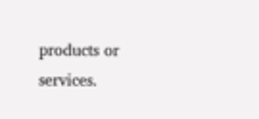products or services.